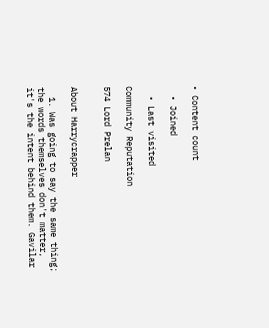• Content count

  • Joined

  • Last visited

Community Reputation

574 Lord Prelan


About Harrycrapper

  1. Was going to say the same thing; the words themselves don't matter, it's the intent behind them. Gavilar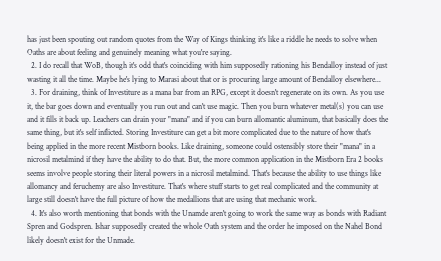has just been spouting out random quotes from the Way of Kings thinking it's like a riddle he needs to solve when Oaths are about feeling and genuinely meaning what you're saying.
  2. I do recall that WoB, though it's odd that's coinciding with him supposedly rationing his Bendalloy instead of just wasting it all the time. Maybe he's lying to Marasi about that or is procuring large amount of Bendalloy elsewhere...
  3. For draining, think of Investiture as a mana bar from an RPG, except it doesn't regenerate on its own. As you use it, the bar goes down and eventually you run out and can't use magic. Then you burn whatever metal(s) you can use and it fills it back up. Leachers can drain your "mana" and if you can burn allomantic aluminum, that basically does the same thing, but it's self inflicted. Storing Investiture can get a bit more complicated due to the nature of how that's being applied in the more recent Mistborn books. Like draining, someone could ostensibly store their "mana" in a nicrosil metalmind if they have the ability to do that. But, the more common application in the Mistborn Era 2 books seems involve people storing their literal powers in a nicrosil metalmind. That's because the ability to use things like allomancy and feruchemy are also Investiture. That's where stuff starts to get real complicated and the community at large still doesn't have the full picture of how the medallions that are using that mechanic work.
  4. It's also worth mentioning that bonds with the Unamde aren't going to work the same way as bonds with Radiant Spren and Godspren. Ishar supposedly created the whole Oath system and the order he imposed on the Nahel Bond likely doesn't exist for the Unmade.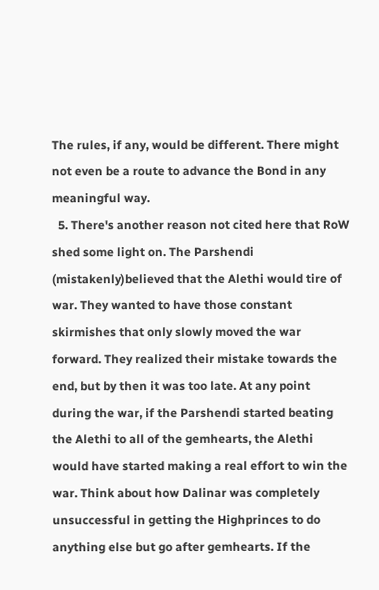The rules, if any, would be different. There might not even be a route to advance the Bond in any meaningful way.
  5. There's another reason not cited here that RoW shed some light on. The Parshendi (mistakenly)believed that the Alethi would tire of war. They wanted to have those constant skirmishes that only slowly moved the war forward. They realized their mistake towards the end, but by then it was too late. At any point during the war, if the Parshendi started beating the Alethi to all of the gemhearts, the Alethi would have started making a real effort to win the war. Think about how Dalinar was completely unsuccessful in getting the Highprinces to do anything else but go after gemhearts. If the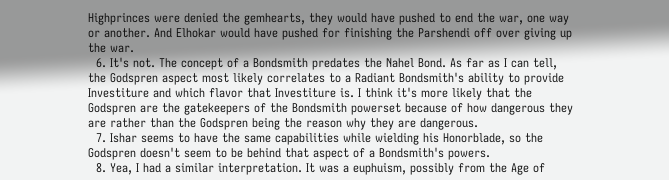Highprinces were denied the gemhearts, they would have pushed to end the war, one way or another. And Elhokar would have pushed for finishing the Parshendi off over giving up the war.
  6. It's not. The concept of a Bondsmith predates the Nahel Bond. As far as I can tell, the Godspren aspect most likely correlates to a Radiant Bondsmith's ability to provide Investiture and which flavor that Investiture is. I think it's more likely that the Godspren are the gatekeepers of the Bondsmith powerset because of how dangerous they are rather than the Godspren being the reason why they are dangerous.
  7. Ishar seems to have the same capabilities while wielding his Honorblade, so the Godspren doesn't seem to be behind that aspect of a Bondsmith's powers.
  8. Yea, I had a similar interpretation. It was a euphuism, possibly from the Age of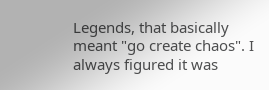Legends, that basically meant "go create chaos". I always figured it was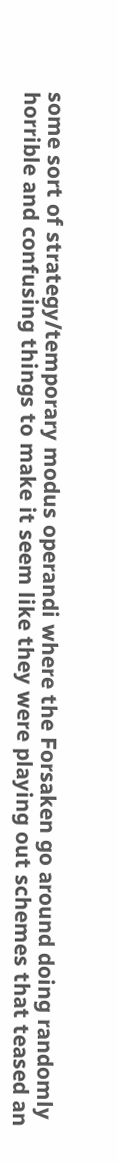some sort of strategy/temporary modus operandi where the Forsaken go around doing randomly horrible and confusing things to make it seem like they were playing out schemes that teased an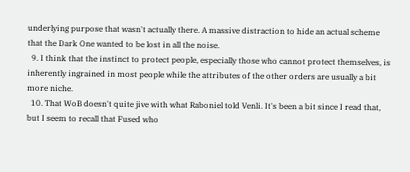underlying purpose that wasn't actually there. A massive distraction to hide an actual scheme that the Dark One wanted to be lost in all the noise.
  9. I think that the instinct to protect people, especially those who cannot protect themselves, is inherently ingrained in most people while the attributes of the other orders are usually a bit more niche.
  10. That WoB doesn't quite jive with what Raboniel told Venli. It's been a bit since I read that, but I seem to recall that Fused who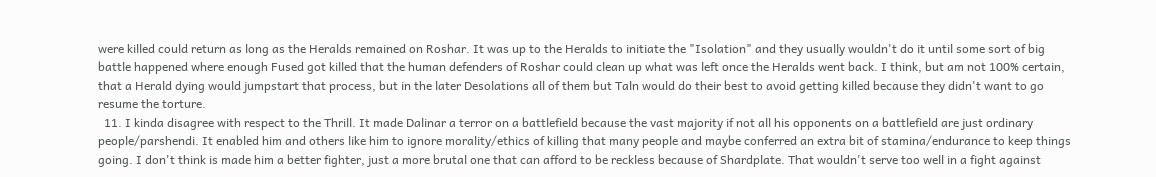were killed could return as long as the Heralds remained on Roshar. It was up to the Heralds to initiate the "Isolation" and they usually wouldn't do it until some sort of big battle happened where enough Fused got killed that the human defenders of Roshar could clean up what was left once the Heralds went back. I think, but am not 100% certain, that a Herald dying would jumpstart that process, but in the later Desolations all of them but Taln would do their best to avoid getting killed because they didn't want to go resume the torture.
  11. I kinda disagree with respect to the Thrill. It made Dalinar a terror on a battlefield because the vast majority if not all his opponents on a battlefield are just ordinary people/parshendi. It enabled him and others like him to ignore morality/ethics of killing that many people and maybe conferred an extra bit of stamina/endurance to keep things going. I don't think is made him a better fighter, just a more brutal one that can afford to be reckless because of Shardplate. That wouldn't serve too well in a fight against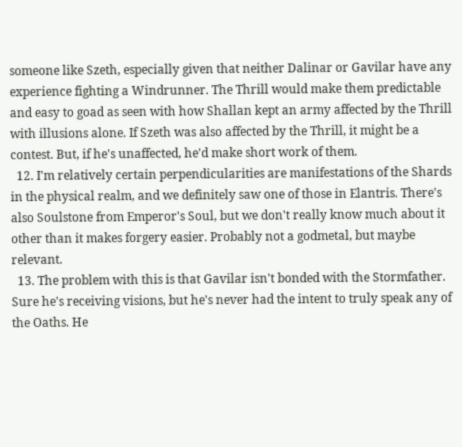someone like Szeth, especially given that neither Dalinar or Gavilar have any experience fighting a Windrunner. The Thrill would make them predictable and easy to goad as seen with how Shallan kept an army affected by the Thrill with illusions alone. If Szeth was also affected by the Thrill, it might be a contest. But, if he's unaffected, he'd make short work of them.
  12. I'm relatively certain perpendicularities are manifestations of the Shards in the physical realm, and we definitely saw one of those in Elantris. There's also Soulstone from Emperor's Soul, but we don't really know much about it other than it makes forgery easier. Probably not a godmetal, but maybe relevant.
  13. The problem with this is that Gavilar isn't bonded with the Stormfather. Sure he's receiving visions, but he's never had the intent to truly speak any of the Oaths. He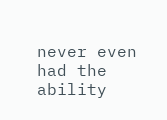never even had the ability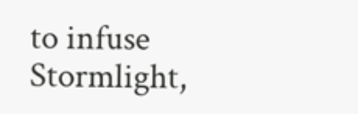to infuse Stormlight,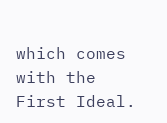which comes with the First Ideal.